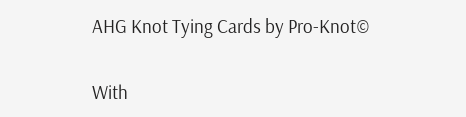AHG Knot Tying Cards by Pro-Knot©


With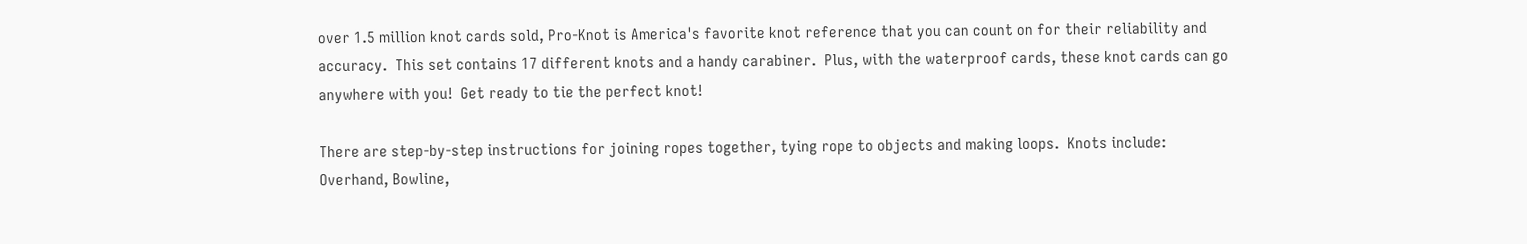over 1.5 million knot cards sold, Pro-Knot is America's favorite knot reference that you can count on for their reliability and accuracy.  This set contains 17 different knots and a handy carabiner.  Plus, with the waterproof cards, these knot cards can go anywhere with you!  Get ready to tie the perfect knot!

There are step-by-step instructions for joining ropes together, tying rope to objects and making loops.  Knots include:  Overhand, Bowline,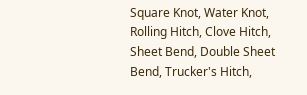Square Knot, Water Knot, Rolling Hitch, Clove Hitch, Sheet Bend, Double Sheet Bend, Trucker's Hitch,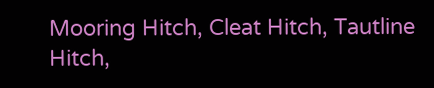Mooring Hitch, Cleat Hitch, Tautline Hitch,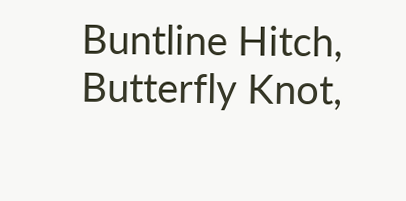Buntline Hitch, Butterfly Knot,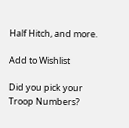Half Hitch, and more.

Add to Wishlist

Did you pick your Troop Numbers?